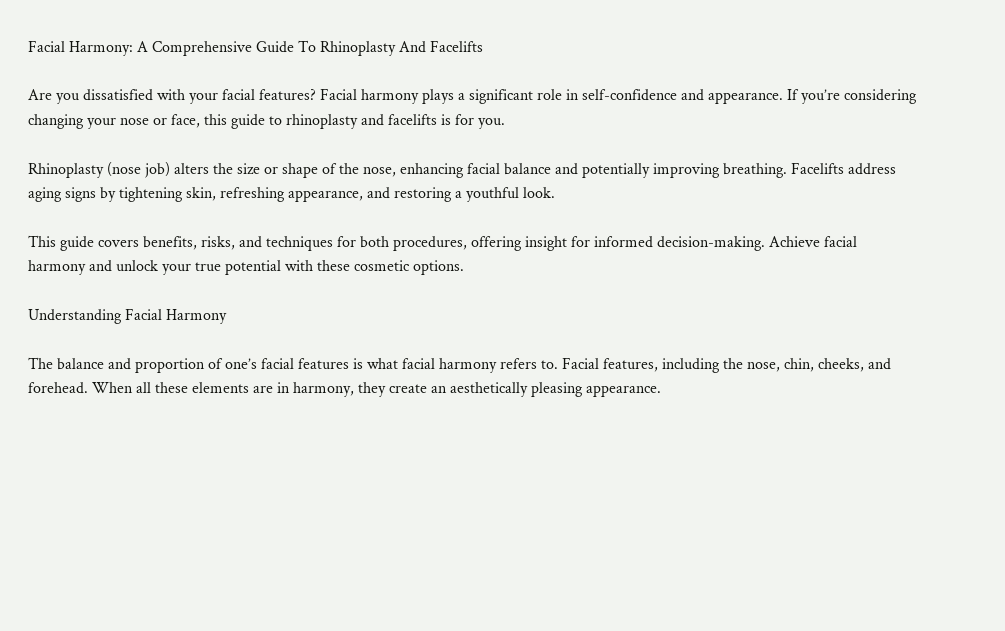Facial Harmony: A Comprehensive Guide To Rhinoplasty And Facelifts

Are you dissatisfied with your facial features? Facial harmony plays a significant role in self-confidence and appearance. If you’re considering changing your nose or face, this guide to rhinoplasty and facelifts is for you.

Rhinoplasty (nose job) alters the size or shape of the nose, enhancing facial balance and potentially improving breathing. Facelifts address aging signs by tightening skin, refreshing appearance, and restoring a youthful look.

This guide covers benefits, risks, and techniques for both procedures, offering insight for informed decision-making. Achieve facial harmony and unlock your true potential with these cosmetic options.

Understanding Facial Harmony

The balance and proportion of one’s facial features is what facial harmony refers to. Facial features, including the nose, chin, cheeks, and forehead. When all these elements are in harmony, they create an aesthetically pleasing appearance.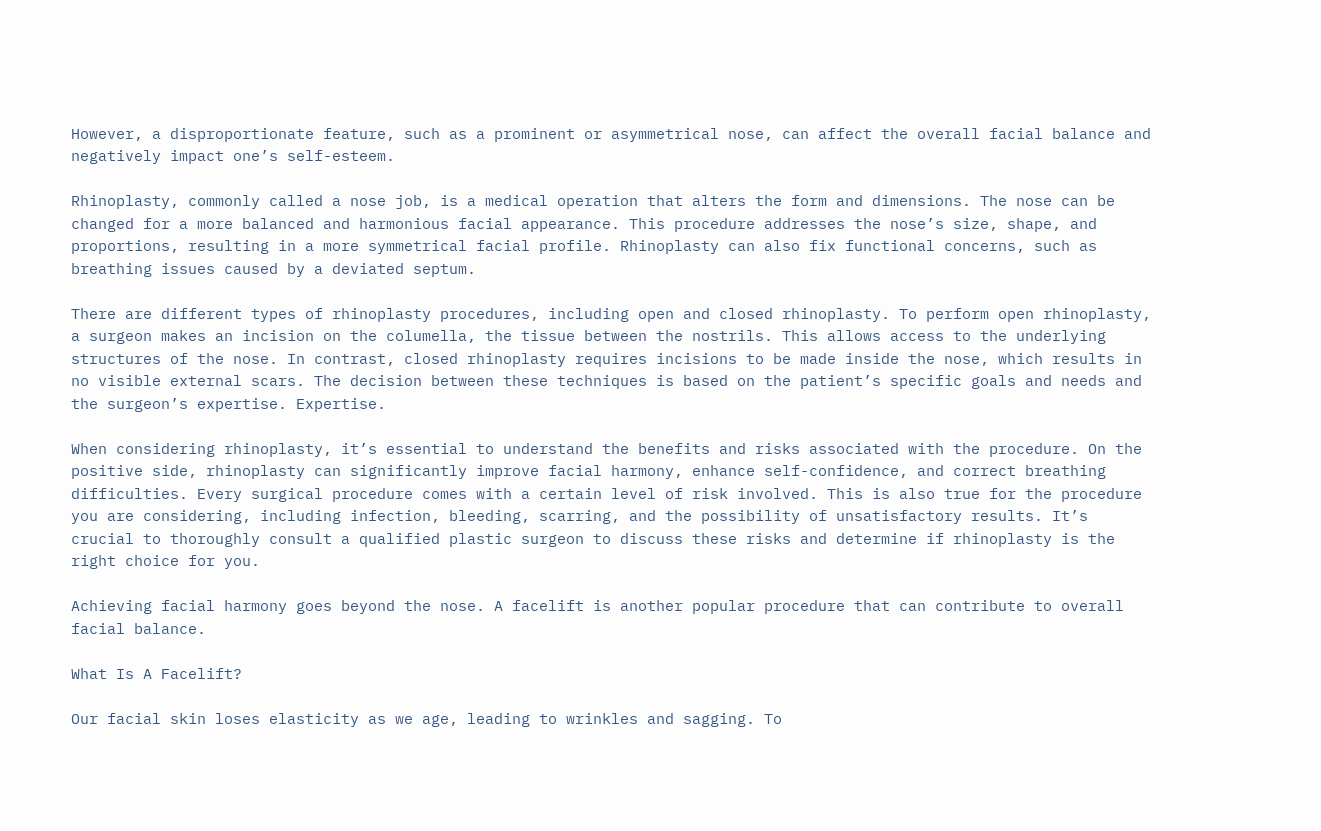However, a disproportionate feature, such as a prominent or asymmetrical nose, can affect the overall facial balance and negatively impact one’s self-esteem.

Rhinoplasty, commonly called a nose job, is a medical operation that alters the form and dimensions. The nose can be changed for a more balanced and harmonious facial appearance. This procedure addresses the nose’s size, shape, and proportions, resulting in a more symmetrical facial profile. Rhinoplasty can also fix functional concerns, such as breathing issues caused by a deviated septum.

There are different types of rhinoplasty procedures, including open and closed rhinoplasty. To perform open rhinoplasty, a surgeon makes an incision on the columella, the tissue between the nostrils. This allows access to the underlying structures of the nose. In contrast, closed rhinoplasty requires incisions to be made inside the nose, which results in no visible external scars. The decision between these techniques is based on the patient’s specific goals and needs and the surgeon’s expertise. Expertise.

When considering rhinoplasty, it’s essential to understand the benefits and risks associated with the procedure. On the positive side, rhinoplasty can significantly improve facial harmony, enhance self-confidence, and correct breathing difficulties. Every surgical procedure comes with a certain level of risk involved. This is also true for the procedure you are considering, including infection, bleeding, scarring, and the possibility of unsatisfactory results. It’s crucial to thoroughly consult a qualified plastic surgeon to discuss these risks and determine if rhinoplasty is the right choice for you.

Achieving facial harmony goes beyond the nose. A facelift is another popular procedure that can contribute to overall facial balance.

What Is A Facelift?

Our facial skin loses elasticity as we age, leading to wrinkles and sagging. To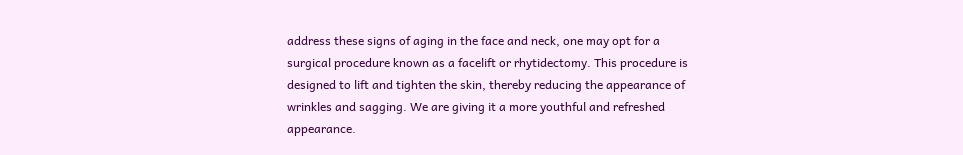address these signs of aging in the face and neck, one may opt for a surgical procedure known as a facelift or rhytidectomy. This procedure is designed to lift and tighten the skin, thereby reducing the appearance of wrinkles and sagging. We are giving it a more youthful and refreshed appearance.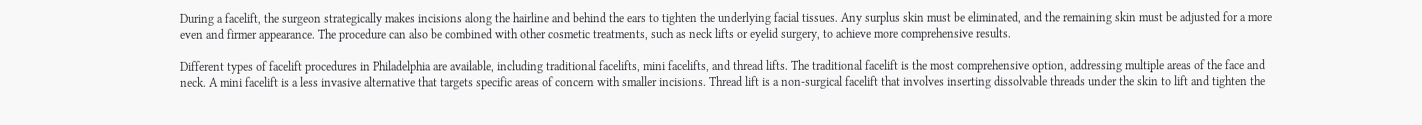During a facelift, the surgeon strategically makes incisions along the hairline and behind the ears to tighten the underlying facial tissues. Any surplus skin must be eliminated, and the remaining skin must be adjusted for a more even and firmer appearance. The procedure can also be combined with other cosmetic treatments, such as neck lifts or eyelid surgery, to achieve more comprehensive results.

Different types of facelift procedures in Philadelphia are available, including traditional facelifts, mini facelifts, and thread lifts. The traditional facelift is the most comprehensive option, addressing multiple areas of the face and neck. A mini facelift is a less invasive alternative that targets specific areas of concern with smaller incisions. Thread lift is a non-surgical facelift that involves inserting dissolvable threads under the skin to lift and tighten the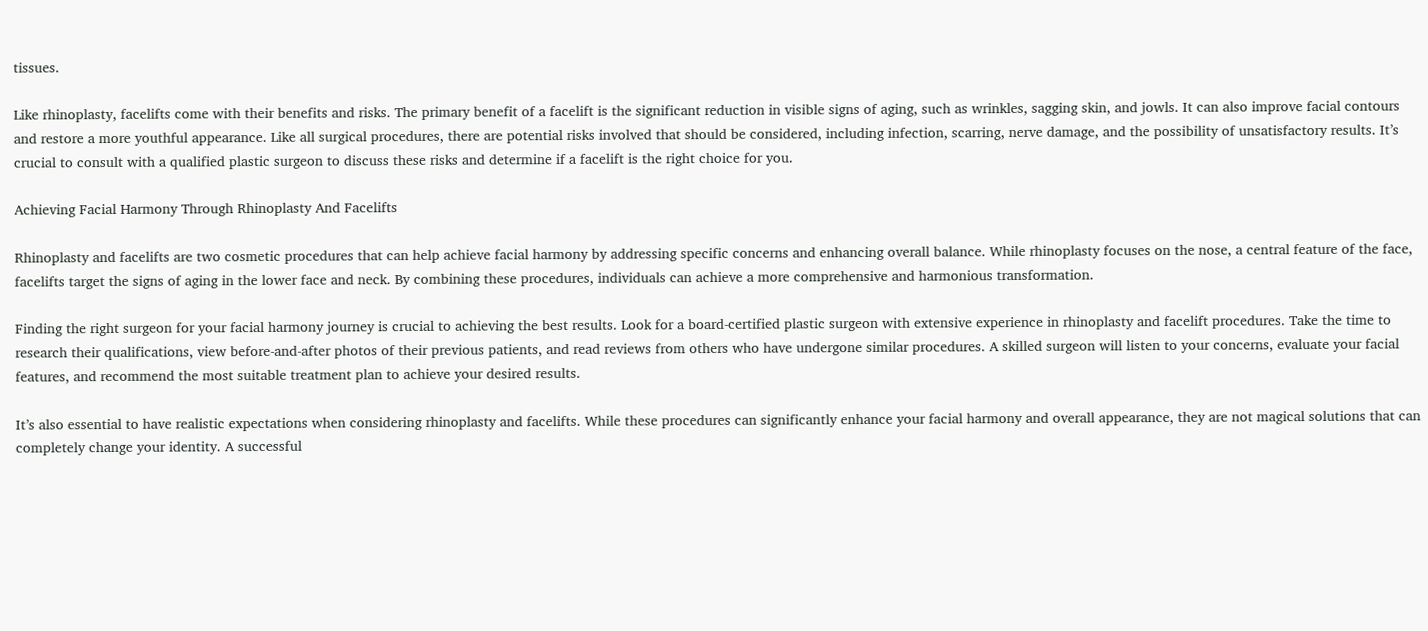tissues.

Like rhinoplasty, facelifts come with their benefits and risks. The primary benefit of a facelift is the significant reduction in visible signs of aging, such as wrinkles, sagging skin, and jowls. It can also improve facial contours and restore a more youthful appearance. Like all surgical procedures, there are potential risks involved that should be considered, including infection, scarring, nerve damage, and the possibility of unsatisfactory results. It’s crucial to consult with a qualified plastic surgeon to discuss these risks and determine if a facelift is the right choice for you.

Achieving Facial Harmony Through Rhinoplasty And Facelifts

Rhinoplasty and facelifts are two cosmetic procedures that can help achieve facial harmony by addressing specific concerns and enhancing overall balance. While rhinoplasty focuses on the nose, a central feature of the face, facelifts target the signs of aging in the lower face and neck. By combining these procedures, individuals can achieve a more comprehensive and harmonious transformation.

Finding the right surgeon for your facial harmony journey is crucial to achieving the best results. Look for a board-certified plastic surgeon with extensive experience in rhinoplasty and facelift procedures. Take the time to research their qualifications, view before-and-after photos of their previous patients, and read reviews from others who have undergone similar procedures. A skilled surgeon will listen to your concerns, evaluate your facial features, and recommend the most suitable treatment plan to achieve your desired results.

It’s also essential to have realistic expectations when considering rhinoplasty and facelifts. While these procedures can significantly enhance your facial harmony and overall appearance, they are not magical solutions that can completely change your identity. A successful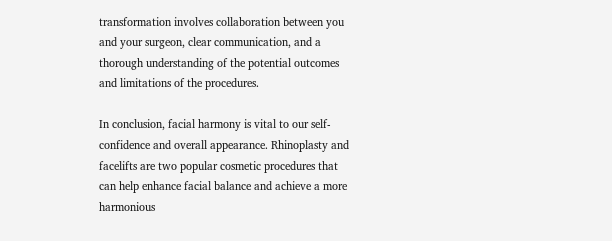transformation involves collaboration between you and your surgeon, clear communication, and a thorough understanding of the potential outcomes and limitations of the procedures.

In conclusion, facial harmony is vital to our self-confidence and overall appearance. Rhinoplasty and facelifts are two popular cosmetic procedures that can help enhance facial balance and achieve a more harmonious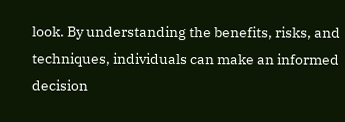look. By understanding the benefits, risks, and techniques, individuals can make an informed decision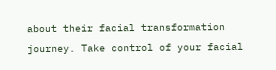about their facial transformation journey. Take control of your facial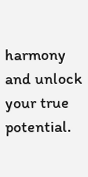harmony and unlock your true potential.